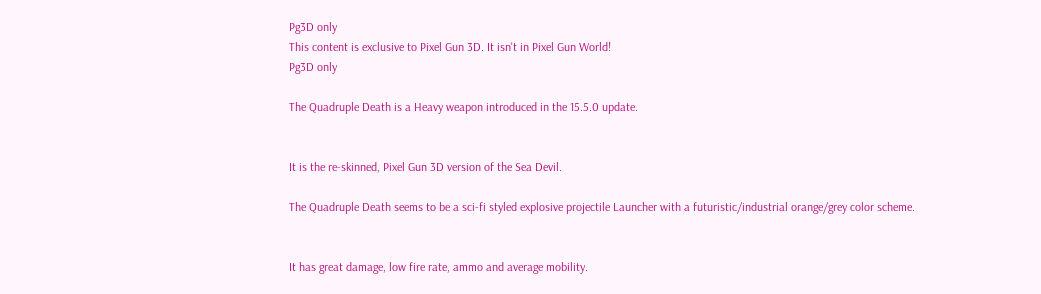Pg3D only
This content is exclusive to Pixel Gun 3D. It isn't in Pixel Gun World!
Pg3D only

The Quadruple Death is a Heavy weapon introduced in the 15.5.0 update.


It is the re-skinned, Pixel Gun 3D version of the Sea Devil.

The Quadruple Death seems to be a sci-fi styled explosive projectile Launcher with a futuristic/industrial orange/grey color scheme.


It has great damage, low fire rate, ammo and average mobility.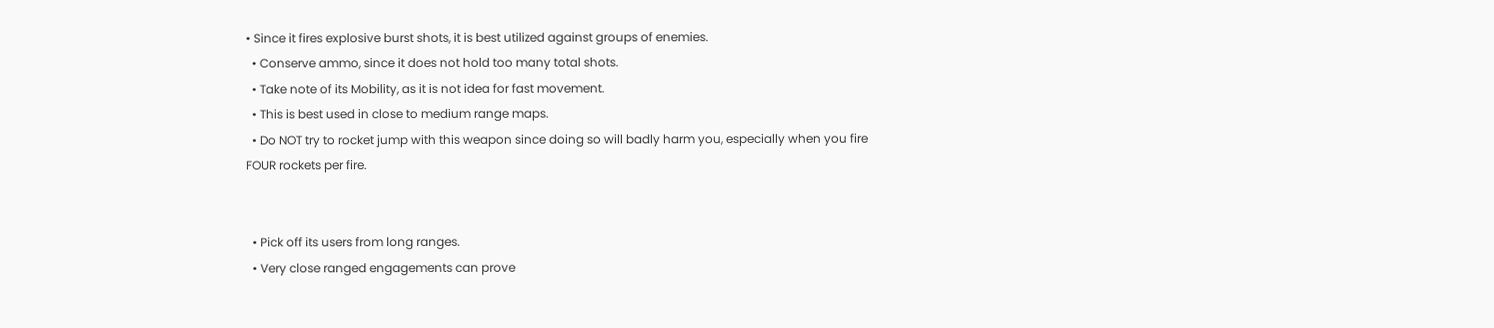• Since it fires explosive burst shots, it is best utilized against groups of enemies.
  • Conserve ammo, since it does not hold too many total shots.
  • Take note of its Mobility, as it is not idea for fast movement.
  • This is best used in close to medium range maps.
  • Do NOT try to rocket jump with this weapon since doing so will badly harm you, especially when you fire FOUR rockets per fire.


  • Pick off its users from long ranges.
  • Very close ranged engagements can prove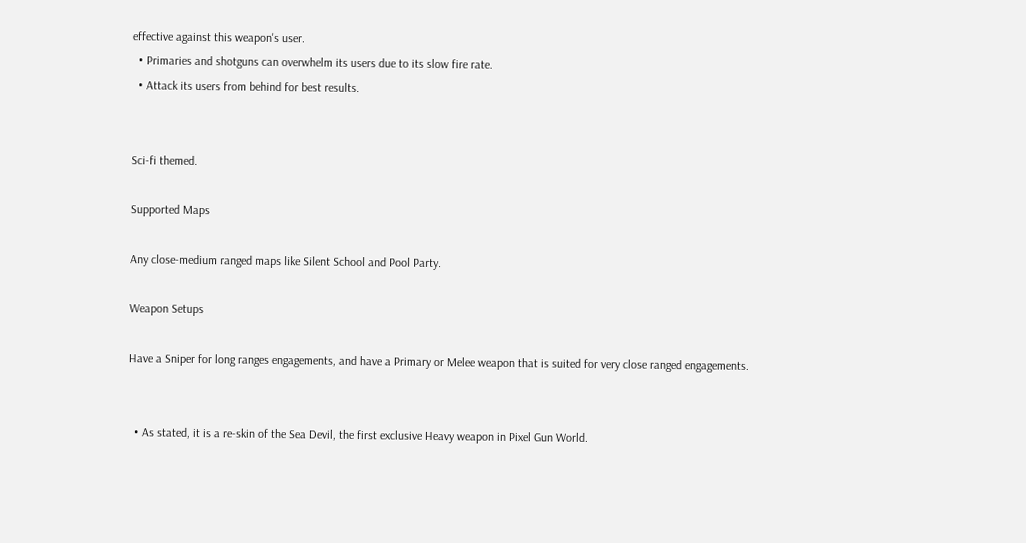effective against this weapon's user.
  • Primaries and shotguns can overwhelm its users due to its slow fire rate.
  • Attack its users from behind for best results.


Sci-fi themed.

Supported Maps

Any close-medium ranged maps like Silent School and Pool Party.

Weapon Setups

Have a Sniper for long ranges engagements, and have a Primary or Melee weapon that is suited for very close ranged engagements.


  • As stated, it is a re-skin of the Sea Devil, the first exclusive Heavy weapon in Pixel Gun World.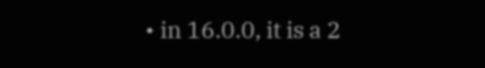• in 16.0.0, it is a 2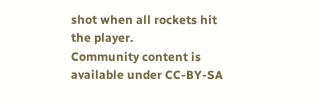shot when all rockets hit the player.
Community content is available under CC-BY-SA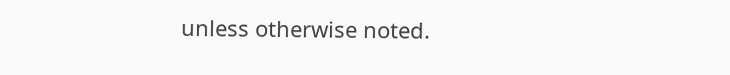unless otherwise noted.